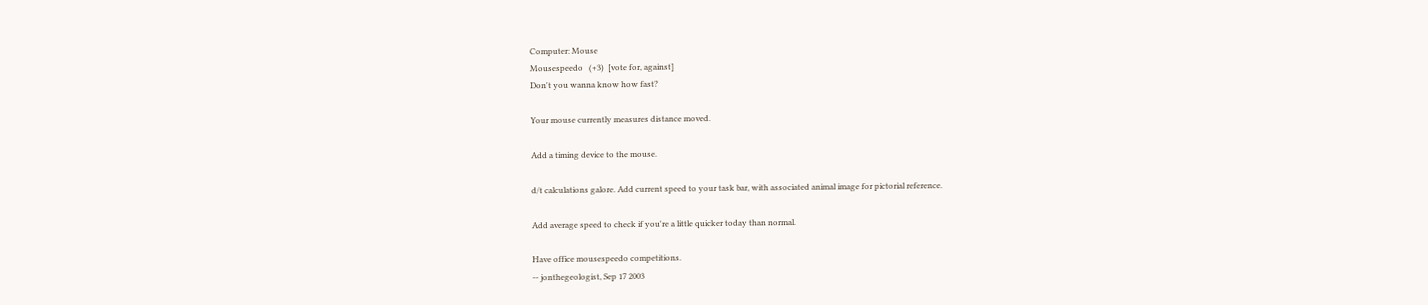Computer: Mouse
Mousespeedo   (+3)  [vote for, against]
Don't you wanna know how fast?

Your mouse currently measures distance moved.

Add a timing device to the mouse.

d/t calculations galore. Add current speed to your task bar, with associated animal image for pictorial reference.

Add average speed to check if you're a little quicker today than normal.

Have office mousespeedo competitions.
-- jonthegeologist, Sep 17 2003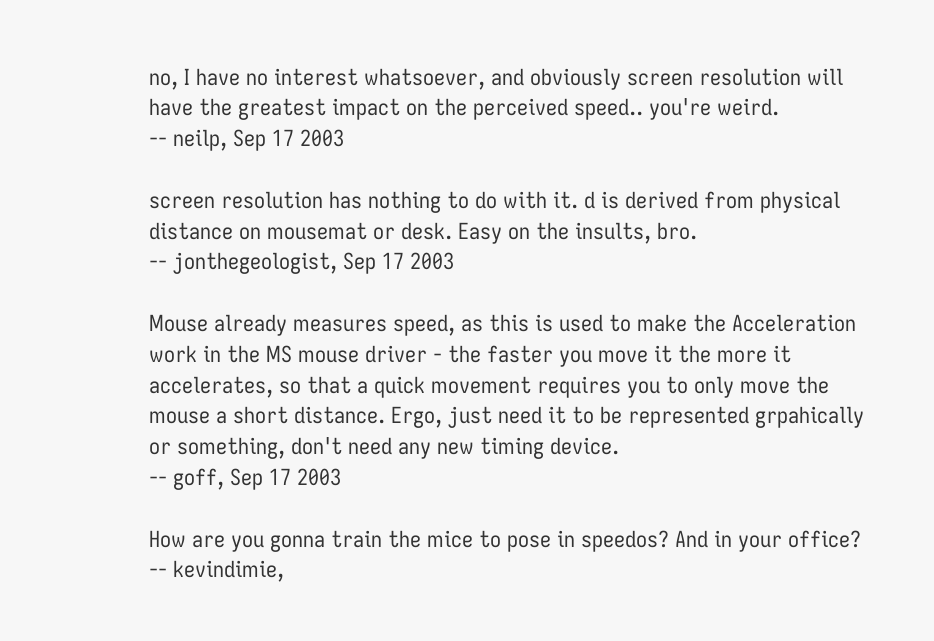no, I have no interest whatsoever, and obviously screen resolution will have the greatest impact on the perceived speed.. you're weird.
-- neilp, Sep 17 2003

screen resolution has nothing to do with it. d is derived from physical distance on mousemat or desk. Easy on the insults, bro.
-- jonthegeologist, Sep 17 2003

Mouse already measures speed, as this is used to make the Acceleration work in the MS mouse driver - the faster you move it the more it accelerates, so that a quick movement requires you to only move the mouse a short distance. Ergo, just need it to be represented grpahically or something, don't need any new timing device.
-- goff, Sep 17 2003

How are you gonna train the mice to pose in speedos? And in your office?
-- kevindimie,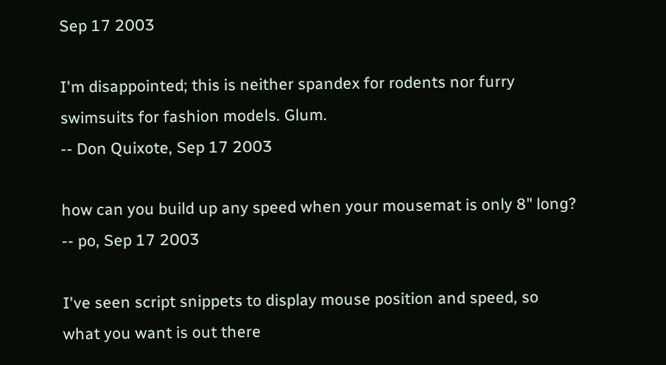Sep 17 2003

I'm disappointed; this is neither spandex for rodents nor furry swimsuits for fashion models. Glum.
-- Don Quixote, Sep 17 2003

how can you build up any speed when your mousemat is only 8" long?
-- po, Sep 17 2003

I've seen script snippets to display mouse position and speed, so what you want is out there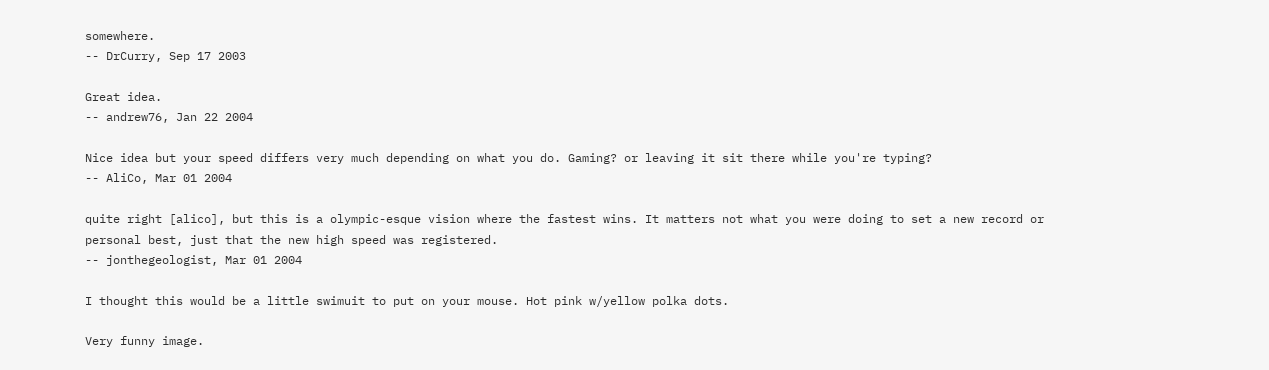somewhere.
-- DrCurry, Sep 17 2003

Great idea.
-- andrew76, Jan 22 2004

Nice idea but your speed differs very much depending on what you do. Gaming? or leaving it sit there while you're typing?
-- AliCo, Mar 01 2004

quite right [alico], but this is a olympic-esque vision where the fastest wins. It matters not what you were doing to set a new record or personal best, just that the new high speed was registered.
-- jonthegeologist, Mar 01 2004

I thought this would be a little swimuit to put on your mouse. Hot pink w/yellow polka dots.

Very funny image.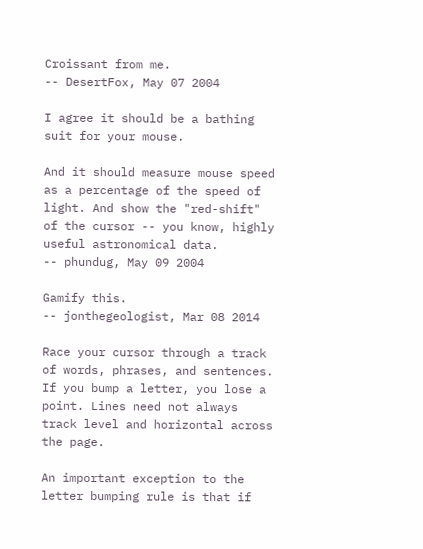Croissant from me.
-- DesertFox, May 07 2004

I agree it should be a bathing suit for your mouse.

And it should measure mouse speed as a percentage of the speed of light. And show the "red-shift" of the cursor -- you know, highly useful astronomical data.
-- phundug, May 09 2004

Gamify this.
-- jonthegeologist, Mar 08 2014

Race your cursor through a track of words, phrases, and sentences. If you bump a letter, you lose a point. Lines need not always track level and horizontal across the page.

An important exception to the letter bumping rule is that if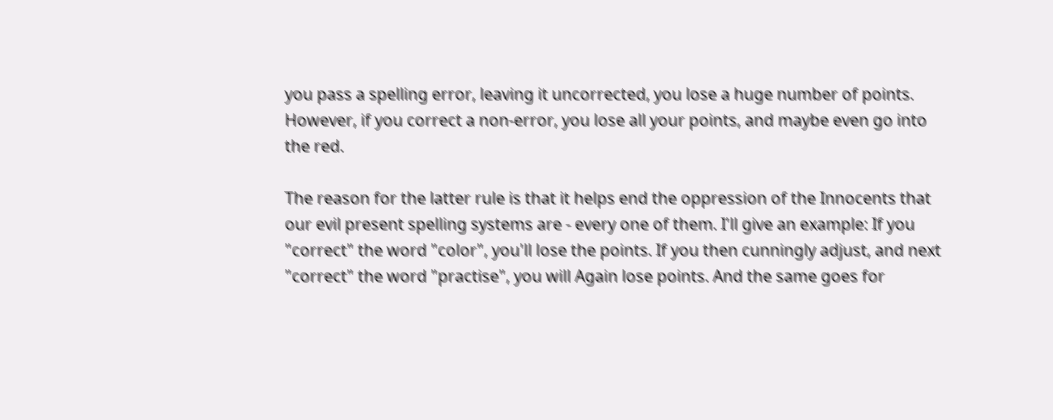you pass a spelling error, leaving it uncorrected, you lose a huge number of points. However, if you correct a non-error, you lose all your points, and maybe even go into the red.

The reason for the latter rule is that it helps end the oppression of the Innocents that our evil present spelling systems are - every one of them. I'll give an example: If you "correct" the word "color", you'll lose the points. If you then cunningly adjust, and next "correct" the word "practise", you will Again lose points. And the same goes for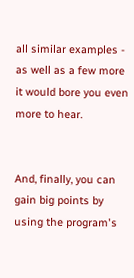all similar examples - as well as a few more it would bore you even more to hear.


And, finally, you can gain big points by using the program's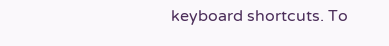keyboard shortcuts. To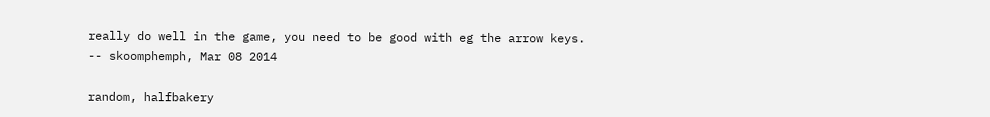really do well in the game, you need to be good with eg the arrow keys.
-- skoomphemph, Mar 08 2014

random, halfbakery